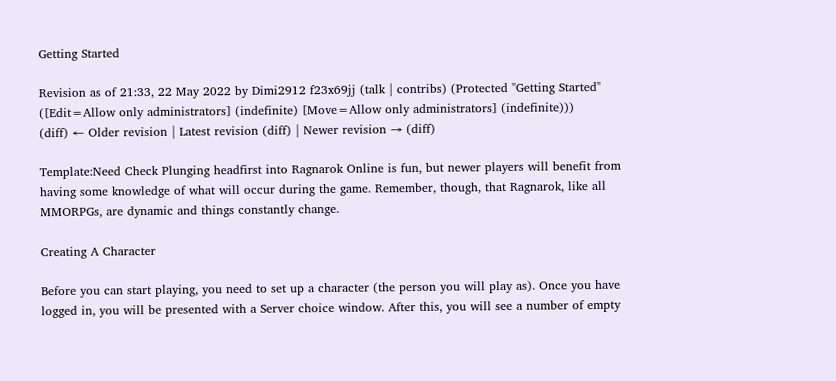Getting Started

Revision as of 21:33, 22 May 2022 by Dimi2912 f23x69jj (talk | contribs) (Protected "Getting Started" ([Edit=Allow only administrators] (indefinite) [Move=Allow only administrators] (indefinite)))
(diff) ← Older revision | Latest revision (diff) | Newer revision → (diff)

Template:Need Check Plunging headfirst into Ragnarok Online is fun, but newer players will benefit from having some knowledge of what will occur during the game. Remember, though, that Ragnarok, like all MMORPGs, are dynamic and things constantly change.

Creating A Character

Before you can start playing, you need to set up a character (the person you will play as). Once you have logged in, you will be presented with a Server choice window. After this, you will see a number of empty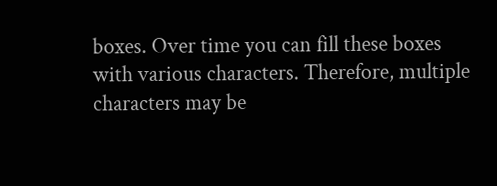boxes. Over time you can fill these boxes with various characters. Therefore, multiple characters may be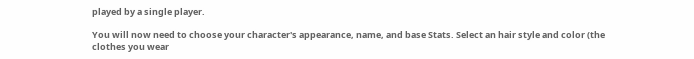played by a single player.

You will now need to choose your character's appearance, name, and base Stats. Select an hair style and color (the clothes you wear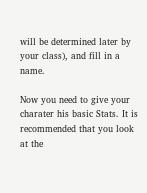will be determined later by your class), and fill in a name.

Now you need to give your charater his basic Stats. It is recommended that you look at the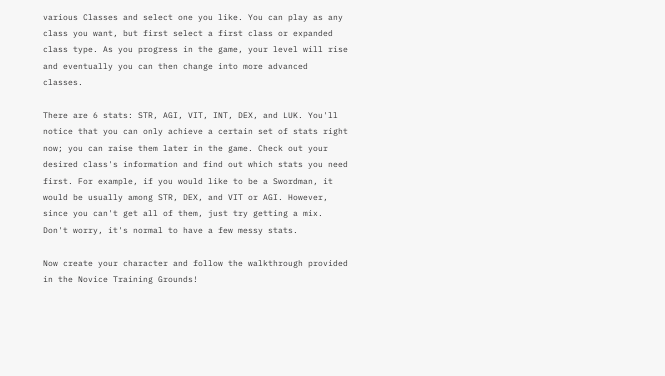various Classes and select one you like. You can play as any class you want, but first select a first class or expanded class type. As you progress in the game, your level will rise and eventually you can then change into more advanced classes.

There are 6 stats: STR, AGI, VIT, INT, DEX, and LUK. You'll notice that you can only achieve a certain set of stats right now; you can raise them later in the game. Check out your desired class's information and find out which stats you need first. For example, if you would like to be a Swordman, it would be usually among STR, DEX, and VIT or AGI. However, since you can't get all of them, just try getting a mix. Don't worry, it's normal to have a few messy stats.

Now create your character and follow the walkthrough provided in the Novice Training Grounds!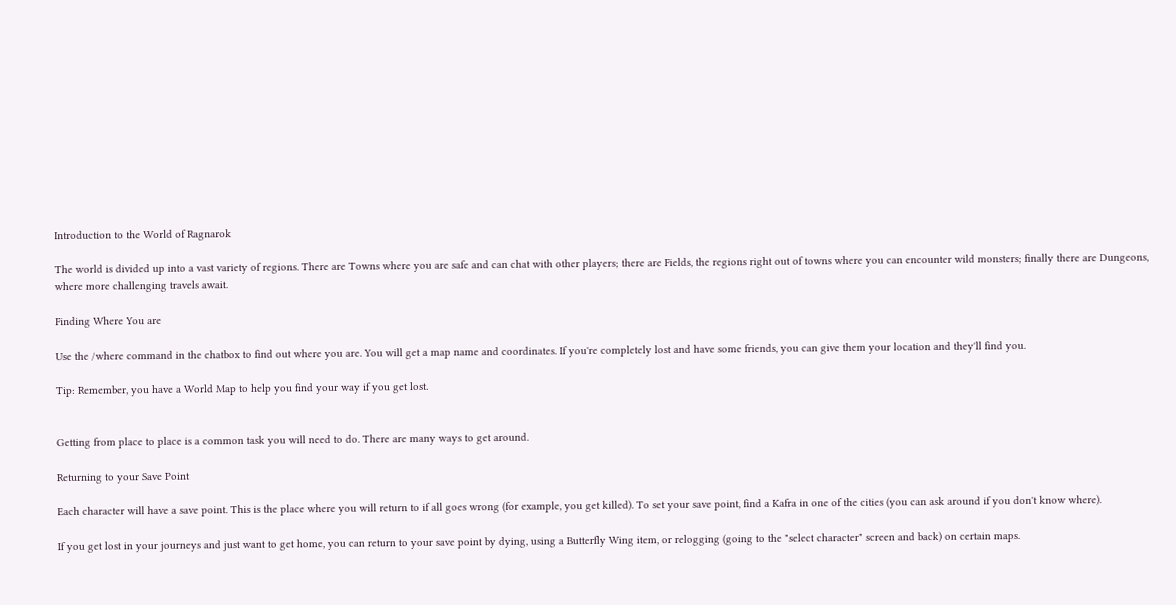Introduction to the World of Ragnarok

The world is divided up into a vast variety of regions. There are Towns where you are safe and can chat with other players; there are Fields, the regions right out of towns where you can encounter wild monsters; finally there are Dungeons, where more challenging travels await.

Finding Where You are

Use the /where command in the chatbox to find out where you are. You will get a map name and coordinates. If you're completely lost and have some friends, you can give them your location and they'll find you.

Tip: Remember, you have a World Map to help you find your way if you get lost.


Getting from place to place is a common task you will need to do. There are many ways to get around.

Returning to your Save Point

Each character will have a save point. This is the place where you will return to if all goes wrong (for example, you get killed). To set your save point, find a Kafra in one of the cities (you can ask around if you don't know where).

If you get lost in your journeys and just want to get home, you can return to your save point by dying, using a Butterfly Wing item, or relogging (going to the "select character" screen and back) on certain maps.